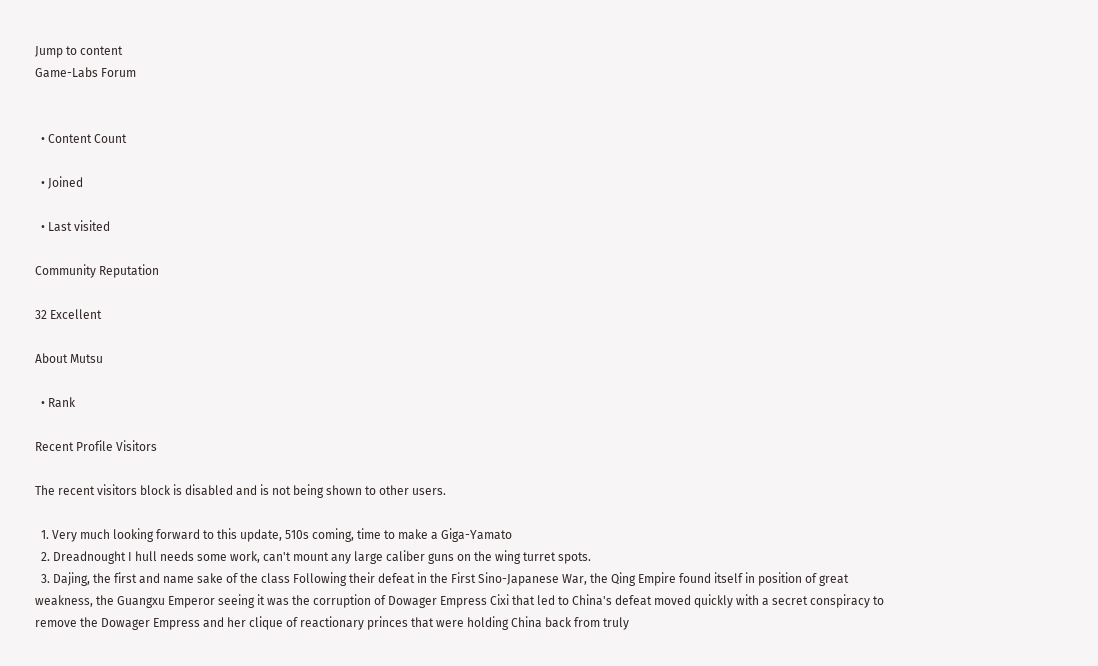Jump to content
Game-Labs Forum


  • Content Count

  • Joined

  • Last visited

Community Reputation

32 Excellent

About Mutsu

  • Rank

Recent Profile Visitors

The recent visitors block is disabled and is not being shown to other users.

  1. Very much looking forward to this update, 510s coming, time to make a Giga-Yamato
  2. Dreadnought I hull needs some work, can't mount any large caliber guns on the wing turret spots.
  3. Dajing, the first and name sake of the class Following their defeat in the First Sino-Japanese War, the Qing Empire found itself in position of great weakness, the Guangxu Emperor seeing it was the corruption of Dowager Empress Cixi that led to China's defeat moved quickly with a secret conspiracy to remove the Dowager Empress and her clique of reactionary princes that were holding China back from truly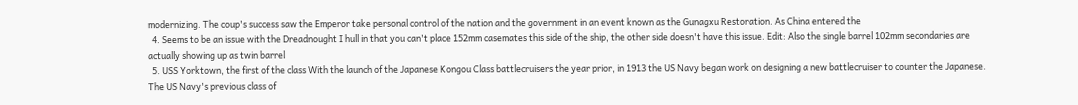modernizing. The coup's success saw the Emperor take personal control of the nation and the government in an event known as the Gunagxu Restoration. As China entered the
  4. Seems to be an issue with the Dreadnought I hull in that you can't place 152mm casemates this side of the ship, the other side doesn't have this issue. Edit: Also the single barrel 102mm secondaries are actually showing up as twin barrel
  5. USS Yorktown, the first of the class With the launch of the Japanese Kongou Class battlecruisers the year prior, in 1913 the US Navy began work on designing a new battlecruiser to counter the Japanese. The US Navy's previous class of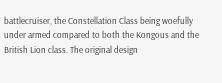battlecruiser, the Constellation Class being woefully under armed compared to both the Kongous and the British Lion class. The original design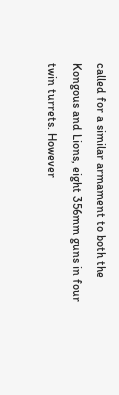called for a similar armament to both the Kongous and Lions, eight 356mm guns in four twin turrets. However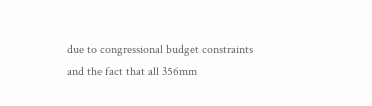due to congressional budget constraints and the fact that all 356mm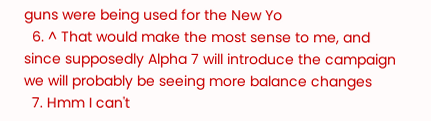guns were being used for the New Yo
  6. ^ That would make the most sense to me, and since supposedly Alpha 7 will introduce the campaign we will probably be seeing more balance changes
  7. Hmm I can't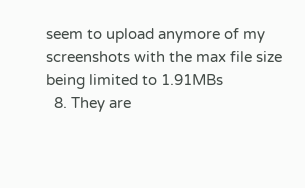seem to upload anymore of my screenshots with the max file size being limited to 1.91MBs
  8. They are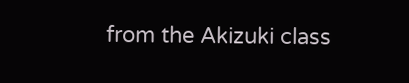from the Akizuki class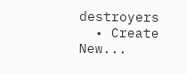destroyers
  • Create New...